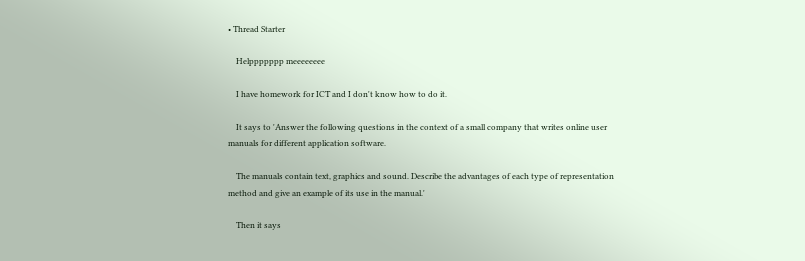• Thread Starter

    Helppppppp meeeeeeee

    I have homework for ICT and I don't know how to do it.

    It says to 'Answer the following questions in the context of a small company that writes online user manuals for different application software.

    The manuals contain text, graphics and sound. Describe the advantages of each type of representation method and give an example of its use in the manual.'

    Then it says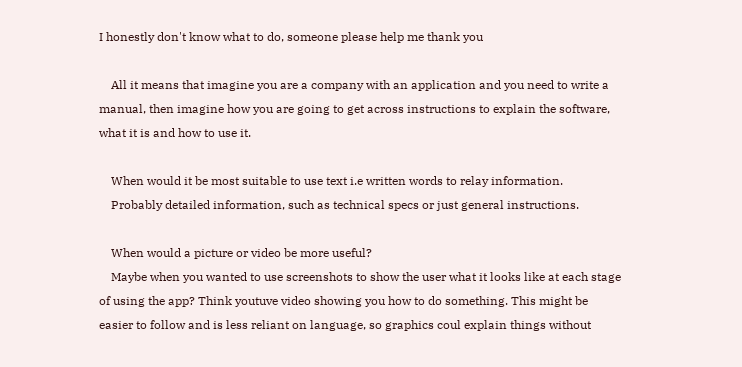I honestly don't know what to do, someone please help me thank you

    All it means that imagine you are a company with an application and you need to write a manual, then imagine how you are going to get across instructions to explain the software, what it is and how to use it.

    When would it be most suitable to use text i.e written words to relay information.
    Probably detailed information, such as technical specs or just general instructions.

    When would a picture or video be more useful?
    Maybe when you wanted to use screenshots to show the user what it looks like at each stage of using the app? Think youtuve video showing you how to do something. This might be easier to follow and is less reliant on language, so graphics coul explain things without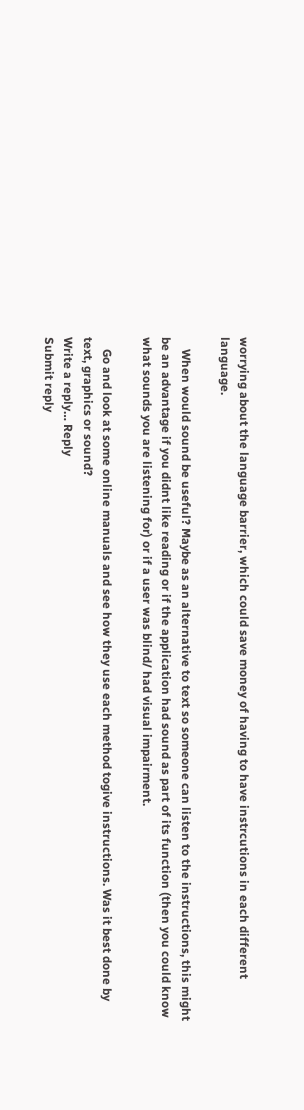worrying about the language barrier, which could save money of having to have instrcutions in each different language.

    When would sound be useful? Maybe as an alternative to text so someone can listen to the instructions, this might be an advantage if you didnt like reading or if the application had sound as part of its function (then you could know what sounds you are listening for) or if a user was blind/ had visual impairment.

    Go and look at some online manuals and see how they use each method togive instructions. Was it best done by text, graphics or sound?
Write a reply… Reply
Submit reply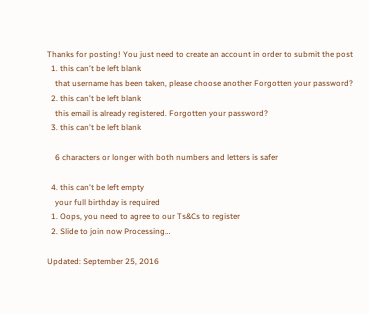Thanks for posting! You just need to create an account in order to submit the post
  1. this can't be left blank
    that username has been taken, please choose another Forgotten your password?
  2. this can't be left blank
    this email is already registered. Forgotten your password?
  3. this can't be left blank

    6 characters or longer with both numbers and letters is safer

  4. this can't be left empty
    your full birthday is required
  1. Oops, you need to agree to our Ts&Cs to register
  2. Slide to join now Processing…

Updated: September 25, 2016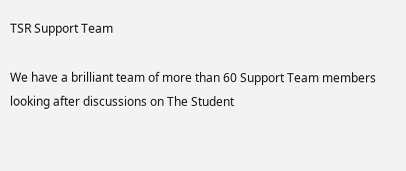TSR Support Team

We have a brilliant team of more than 60 Support Team members looking after discussions on The Student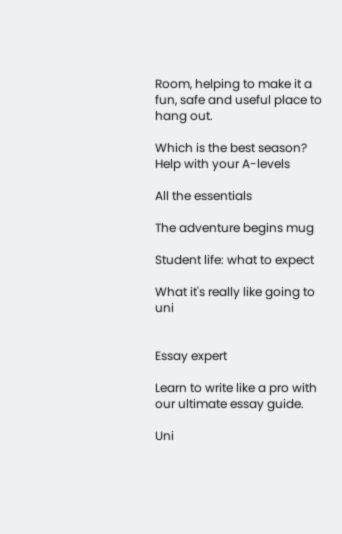Room, helping to make it a fun, safe and useful place to hang out.

Which is the best season?
Help with your A-levels

All the essentials

The adventure begins mug

Student life: what to expect

What it's really like going to uni


Essay expert

Learn to write like a pro with our ultimate essay guide.

Uni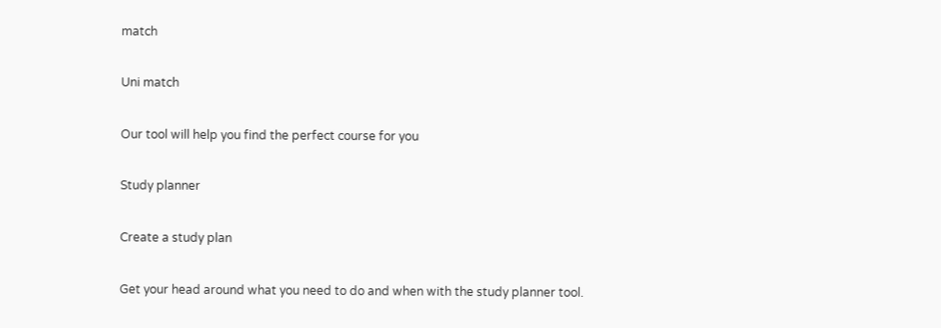match

Uni match

Our tool will help you find the perfect course for you

Study planner

Create a study plan

Get your head around what you need to do and when with the study planner tool.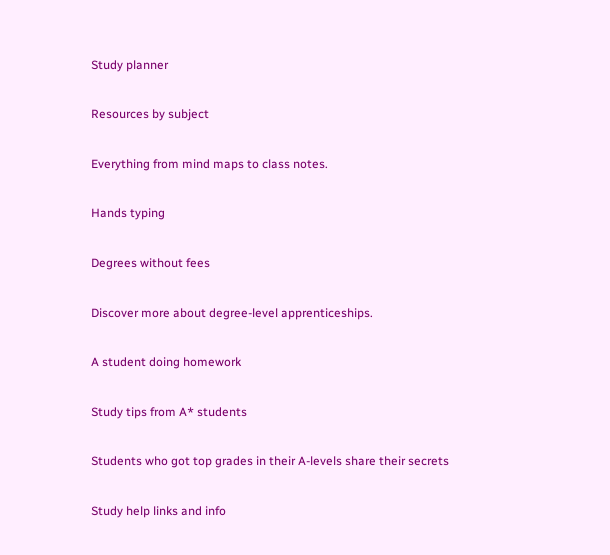Study planner

Resources by subject

Everything from mind maps to class notes.

Hands typing

Degrees without fees

Discover more about degree-level apprenticeships.

A student doing homework

Study tips from A* students

Students who got top grades in their A-levels share their secrets

Study help links and info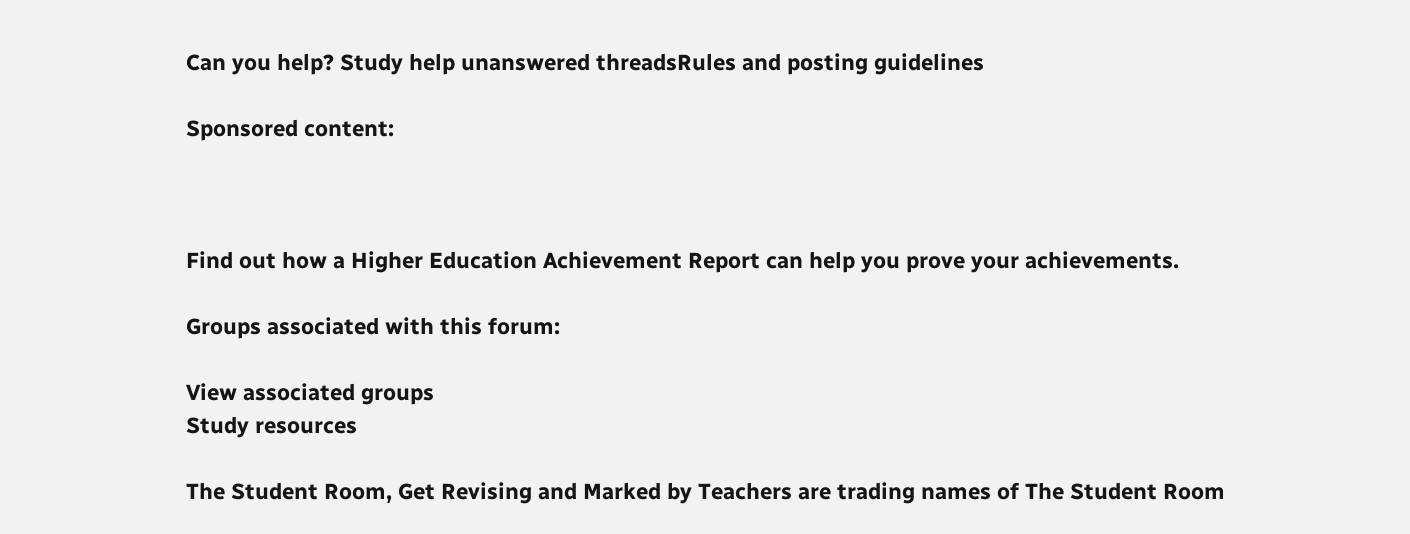Can you help? Study help unanswered threadsRules and posting guidelines

Sponsored content:



Find out how a Higher Education Achievement Report can help you prove your achievements.

Groups associated with this forum:

View associated groups
Study resources

The Student Room, Get Revising and Marked by Teachers are trading names of The Student Room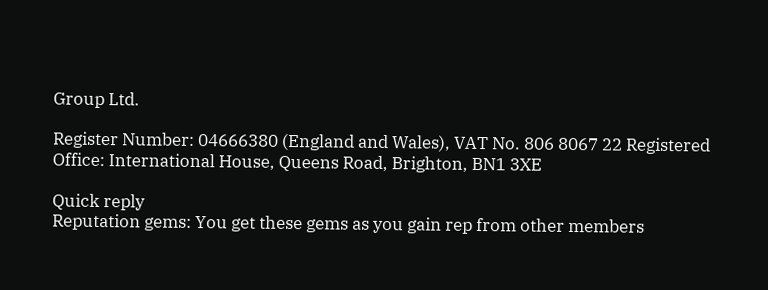Group Ltd.

Register Number: 04666380 (England and Wales), VAT No. 806 8067 22 Registered Office: International House, Queens Road, Brighton, BN1 3XE

Quick reply
Reputation gems: You get these gems as you gain rep from other members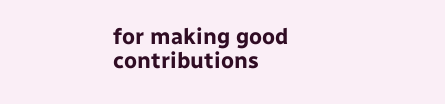for making good contributions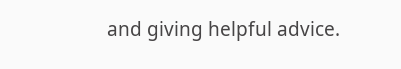and giving helpful advice.